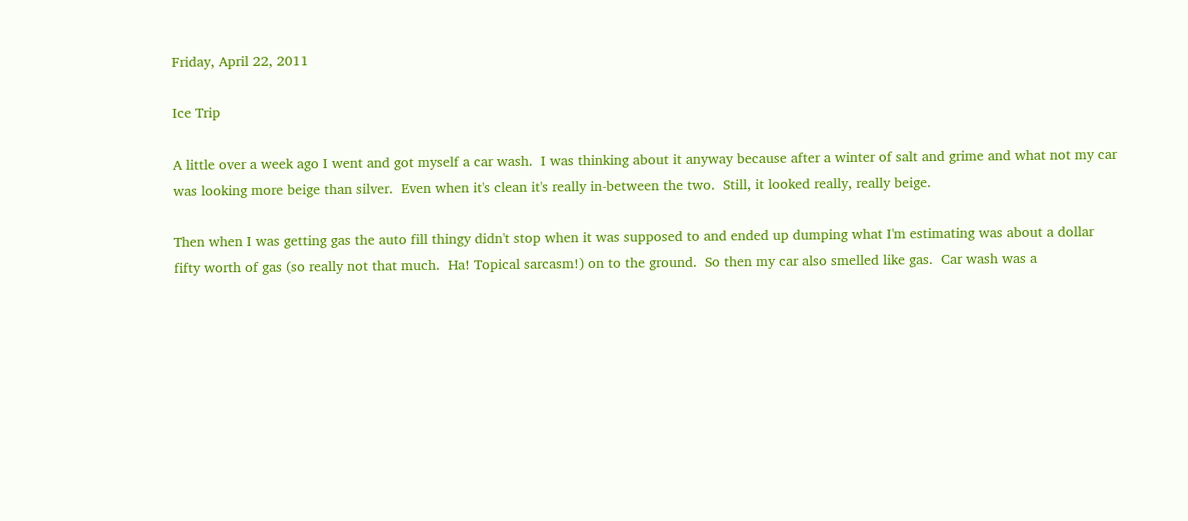Friday, April 22, 2011

Ice Trip

A little over a week ago I went and got myself a car wash.  I was thinking about it anyway because after a winter of salt and grime and what not my car was looking more beige than silver.  Even when it's clean it's really in-between the two.  Still, it looked really, really beige.

Then when I was getting gas the auto fill thingy didn't stop when it was supposed to and ended up dumping what I'm estimating was about a dollar fifty worth of gas (so really not that much.  Ha! Topical sarcasm!) on to the ground.  So then my car also smelled like gas.  Car wash was a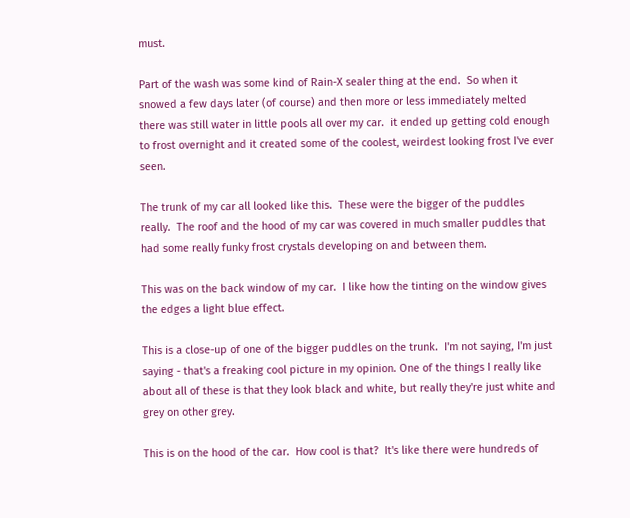must.

Part of the wash was some kind of Rain-X sealer thing at the end.  So when it snowed a few days later (of course) and then more or less immediately melted there was still water in little pools all over my car.  it ended up getting cold enough to frost overnight and it created some of the coolest, weirdest looking frost I've ever seen.

The trunk of my car all looked like this.  These were the bigger of the puddles really.  The roof and the hood of my car was covered in much smaller puddles that had some really funky frost crystals developing on and between them.

This was on the back window of my car.  I like how the tinting on the window gives the edges a light blue effect.

This is a close-up of one of the bigger puddles on the trunk.  I'm not saying, I'm just saying - that's a freaking cool picture in my opinion. One of the things I really like about all of these is that they look black and white, but really they're just white and grey on other grey.

This is on the hood of the car.  How cool is that?  It's like there were hundreds of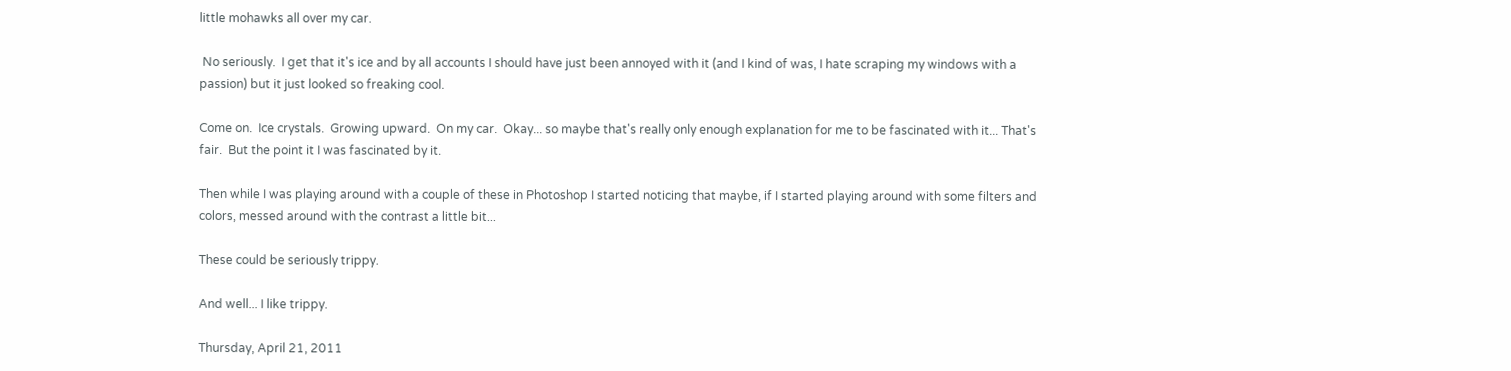little mohawks all over my car.

 No seriously.  I get that it's ice and by all accounts I should have just been annoyed with it (and I kind of was, I hate scraping my windows with a passion) but it just looked so freaking cool.

Come on.  Ice crystals.  Growing upward.  On my car.  Okay... so maybe that's really only enough explanation for me to be fascinated with it... That's fair.  But the point it I was fascinated by it.

Then while I was playing around with a couple of these in Photoshop I started noticing that maybe, if I started playing around with some filters and colors, messed around with the contrast a little bit...

These could be seriously trippy.

And well... I like trippy.

Thursday, April 21, 2011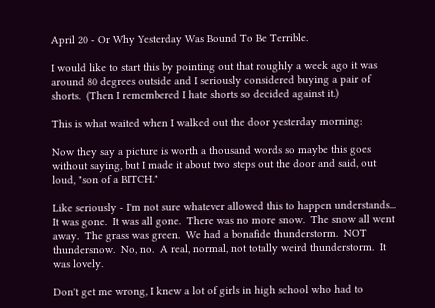April 20 - Or Why Yesterday Was Bound To Be Terrible.

I would like to start this by pointing out that roughly a week ago it was around 80 degrees outside and I seriously considered buying a pair of shorts.  (Then I remembered I hate shorts so decided against it.)

This is what waited when I walked out the door yesterday morning:

Now they say a picture is worth a thousand words so maybe this goes without saying, but I made it about two steps out the door and said, out loud, "son of a BITCH."

Like seriously - I'm not sure whatever allowed this to happen understands... It was gone.  It was all gone.  There was no more snow.  The snow all went away.  The grass was green.  We had a bonafide thunderstorm.  NOT thundersnow.  No, no.  A real, normal, not totally weird thunderstorm.  It was lovely.

Don't get me wrong, I knew a lot of girls in high school who had to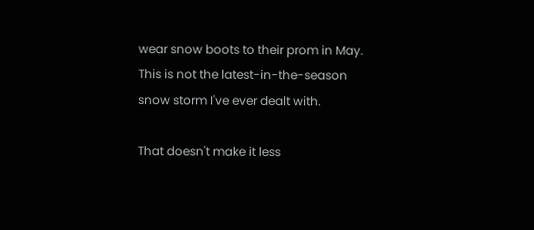wear snow boots to their prom in May.  This is not the latest-in-the-season snow storm I've ever dealt with.

That doesn't make it less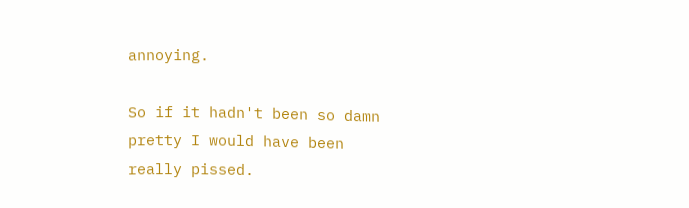annoying.

So if it hadn't been so damn pretty I would have been really pissed.